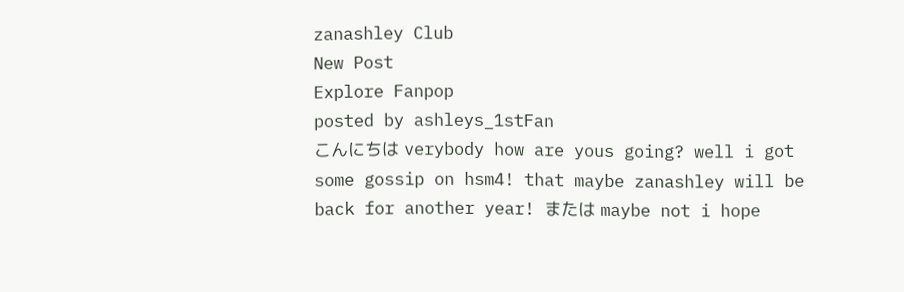zanashley Club
New Post
Explore Fanpop
posted by ashleys_1stFan
こんにちは verybody how are yous going? well i got some gossip on hsm4! that maybe zanashley will be back for another year! または maybe not i hope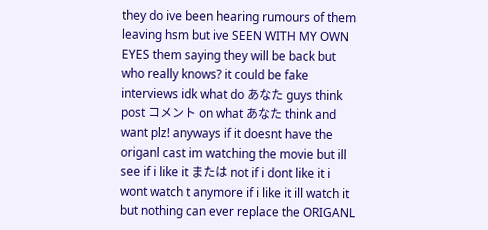they do ive been hearing rumours of them leaving hsm but ive SEEN WITH MY OWN EYES them saying they will be back but who really knows? it could be fake interviews idk what do あなた guys think post コメント on what あなた think and want plz! anyways if it doesnt have the origanl cast im watching the movie but ill see if i like it または not if i dont like it i wont watch t anymore if i like it ill watch it but nothing can ever replace the ORIGANL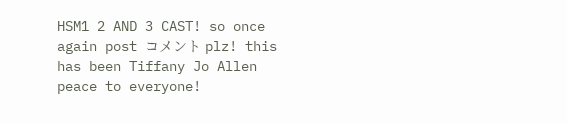HSM1 2 AND 3 CAST! so once again post コメント plz! this has been Tiffany Jo Allen peace to everyone!